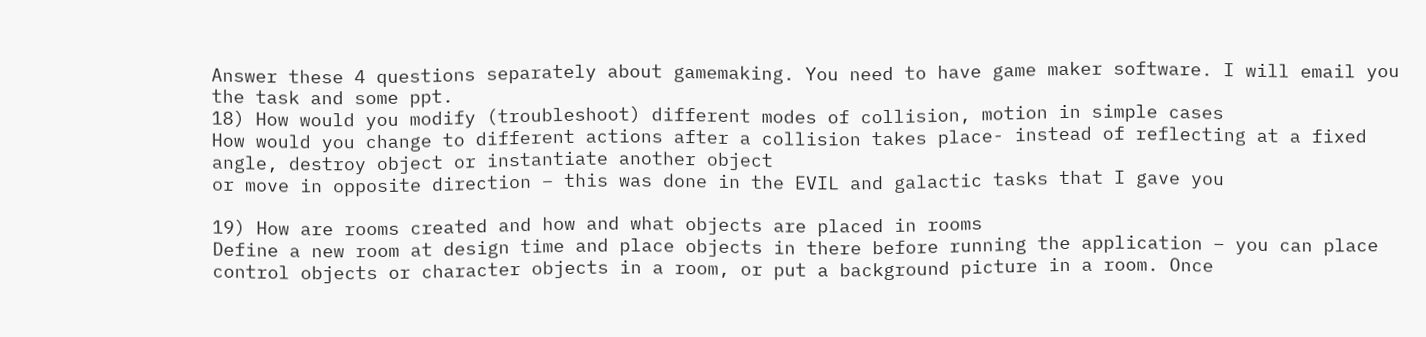Answer these 4 questions separately about gamemaking. You need to have game maker software. I will email you the task and some ppt.
18) How would you modify (troubleshoot) different modes of collision, motion in simple cases
How would you change to different actions after a collision takes place- instead of reflecting at a fixed angle, destroy object or instantiate another object
or move in opposite direction – this was done in the EVIL and galactic tasks that I gave you

19) How are rooms created and how and what objects are placed in rooms
Define a new room at design time and place objects in there before running the application – you can place control objects or character objects in a room, or put a background picture in a room. Once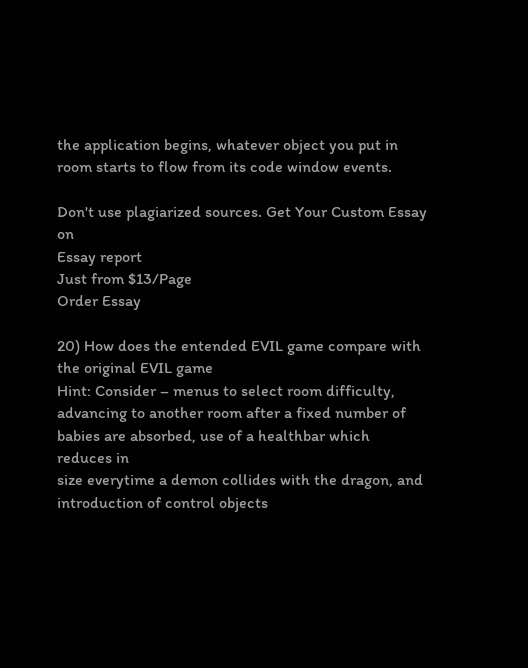the application begins, whatever object you put in room starts to flow from its code window events.

Don't use plagiarized sources. Get Your Custom Essay on
Essay report
Just from $13/Page
Order Essay

20) How does the entended EVIL game compare with the original EVIL game
Hint: Consider – menus to select room difficulty, advancing to another room after a fixed number of babies are absorbed, use of a healthbar which reduces in
size everytime a demon collides with the dragon, and introduction of control objects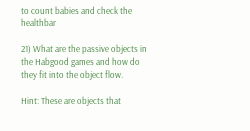to count babies and check the healthbar

21) What are the passive objects in the Habgood games and how do they fit into the object flow.

Hint: These are objects that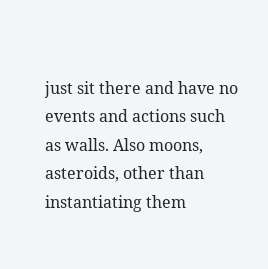just sit there and have no events and actions such as walls. Also moons, asteroids, other than instantiating them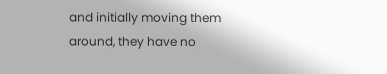and initially moving them around, they have no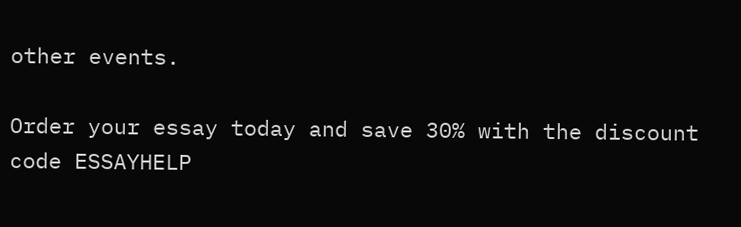other events.

Order your essay today and save 30% with the discount code ESSAYHELP